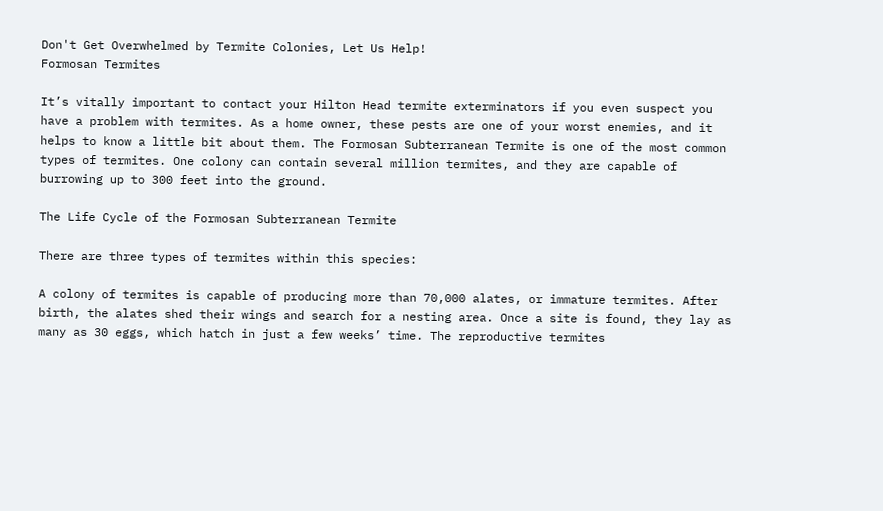Don't Get Overwhelmed by Termite Colonies, Let Us Help!
Formosan Termites

It’s vitally important to contact your Hilton Head termite exterminators if you even suspect you have a problem with termites. As a home owner, these pests are one of your worst enemies, and it helps to know a little bit about them. The Formosan Subterranean Termite is one of the most common types of termites. One colony can contain several million termites, and they are capable of burrowing up to 300 feet into the ground.

The Life Cycle of the Formosan Subterranean Termite

There are three types of termites within this species:

A colony of termites is capable of producing more than 70,000 alates, or immature termites. After birth, the alates shed their wings and search for a nesting area. Once a site is found, they lay as many as 30 eggs, which hatch in just a few weeks’ time. The reproductive termites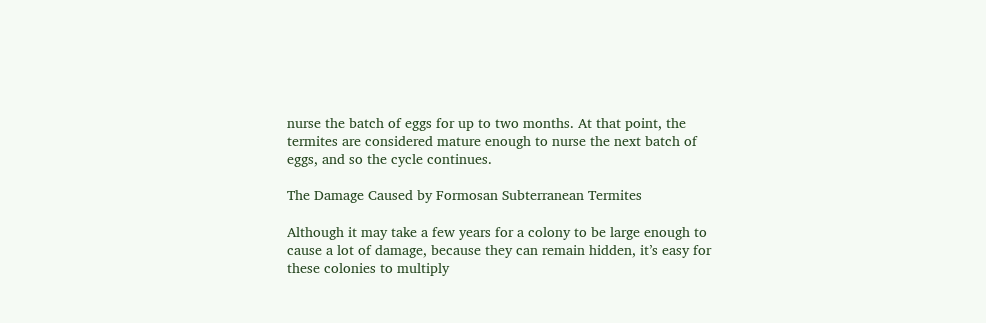nurse the batch of eggs for up to two months. At that point, the termites are considered mature enough to nurse the next batch of eggs, and so the cycle continues.

The Damage Caused by Formosan Subterranean Termites

Although it may take a few years for a colony to be large enough to cause a lot of damage, because they can remain hidden, it’s easy for these colonies to multiply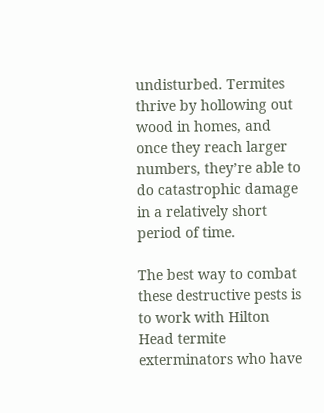undisturbed. Termites thrive by hollowing out wood in homes, and once they reach larger numbers, they’re able to do catastrophic damage in a relatively short period of time.

The best way to combat these destructive pests is to work with Hilton Head termite exterminators who have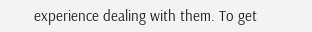experience dealing with them. To get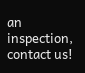an inspection, contact us!